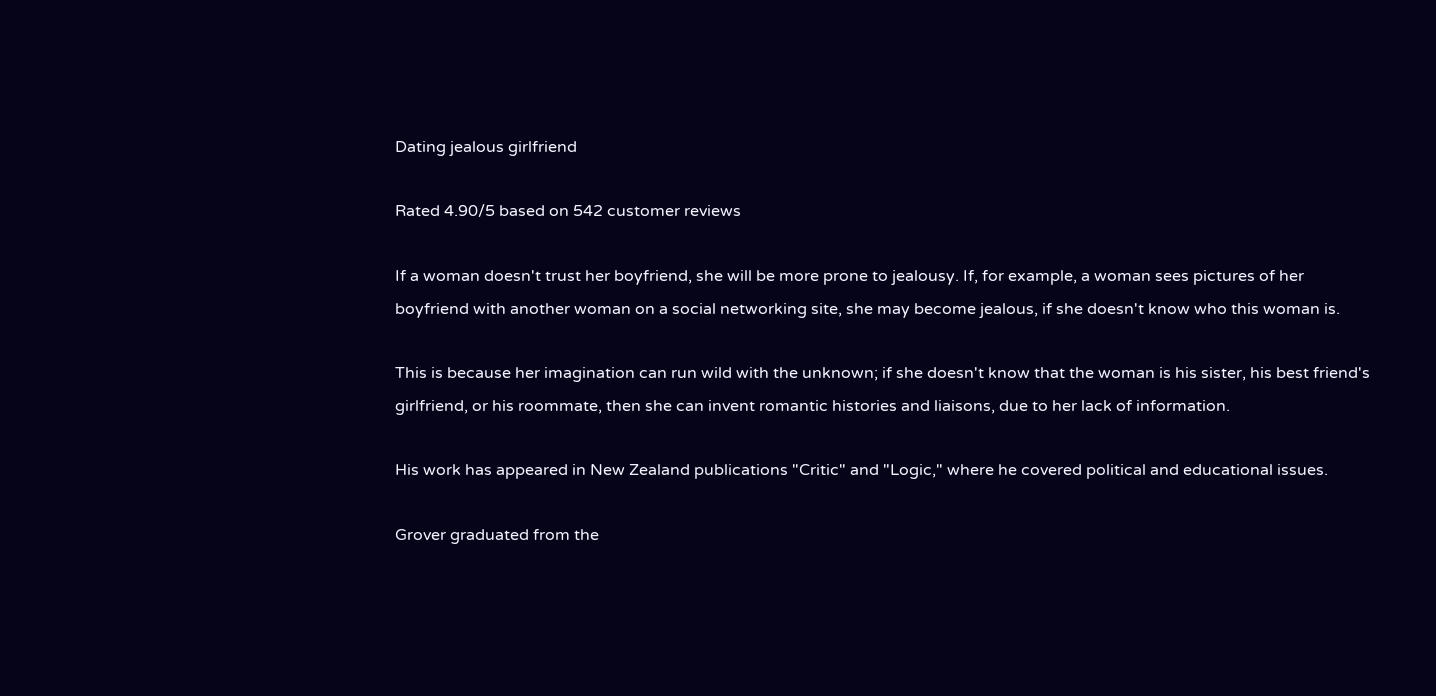Dating jealous girlfriend

Rated 4.90/5 based on 542 customer reviews

If a woman doesn't trust her boyfriend, she will be more prone to jealousy. If, for example, a woman sees pictures of her boyfriend with another woman on a social networking site, she may become jealous, if she doesn't know who this woman is.

This is because her imagination can run wild with the unknown; if she doesn't know that the woman is his sister, his best friend's girlfriend, or his roommate, then she can invent romantic histories and liaisons, due to her lack of information.

His work has appeared in New Zealand publications "Critic" and "Logic," where he covered political and educational issues.

Grover graduated from the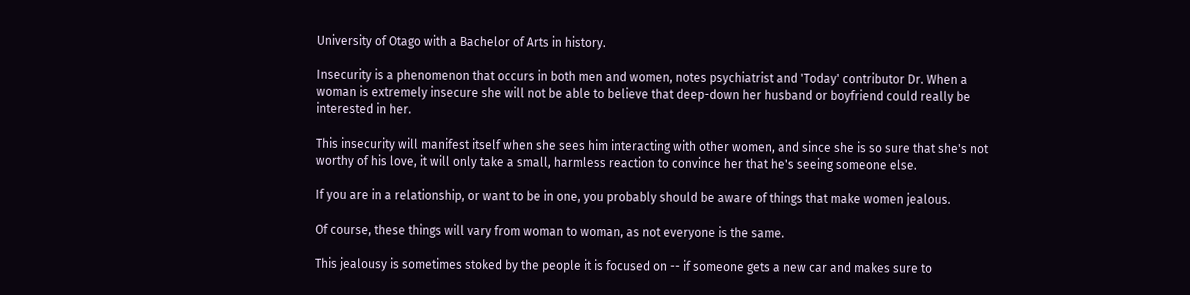University of Otago with a Bachelor of Arts in history.

Insecurity is a phenomenon that occurs in both men and women, notes psychiatrist and 'Today' contributor Dr. When a woman is extremely insecure she will not be able to believe that deep-down her husband or boyfriend could really be interested in her.

This insecurity will manifest itself when she sees him interacting with other women, and since she is so sure that she's not worthy of his love, it will only take a small, harmless reaction to convince her that he's seeing someone else.

If you are in a relationship, or want to be in one, you probably should be aware of things that make women jealous.

Of course, these things will vary from woman to woman, as not everyone is the same.

This jealousy is sometimes stoked by the people it is focused on -- if someone gets a new car and makes sure to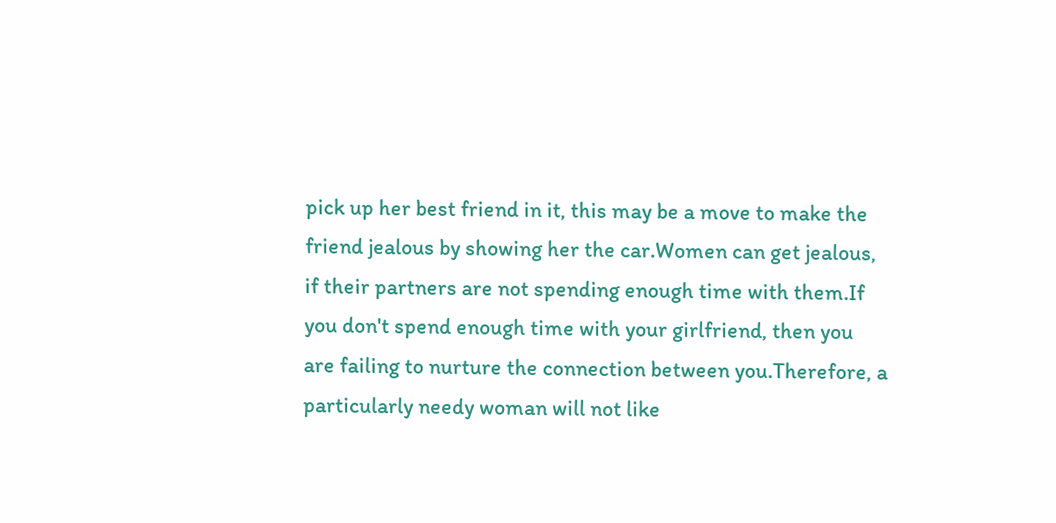pick up her best friend in it, this may be a move to make the friend jealous by showing her the car.Women can get jealous, if their partners are not spending enough time with them.If you don't spend enough time with your girlfriend, then you are failing to nurture the connection between you.Therefore, a particularly needy woman will not like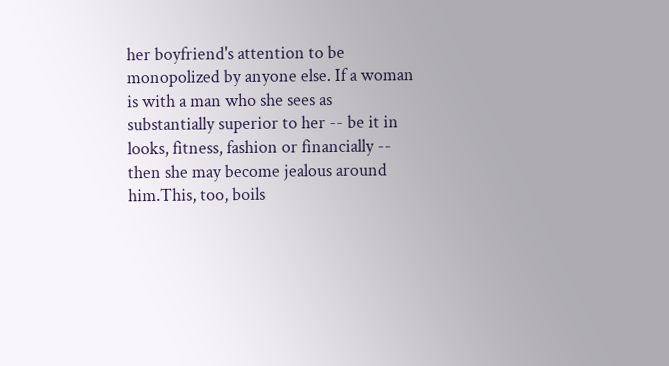her boyfriend's attention to be monopolized by anyone else. If a woman is with a man who she sees as substantially superior to her -- be it in looks, fitness, fashion or financially -- then she may become jealous around him.This, too, boils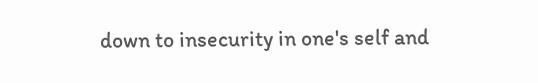down to insecurity in one's self and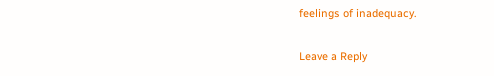feelings of inadequacy.

Leave a Reply